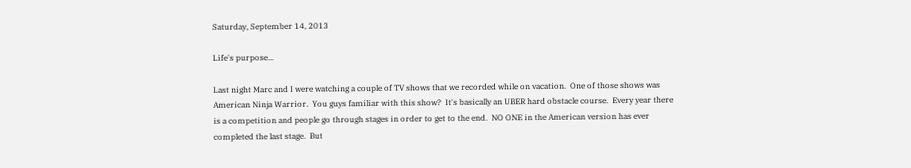Saturday, September 14, 2013

Life's purpose...

Last night Marc and I were watching a couple of TV shows that we recorded while on vacation.  One of those shows was American Ninja Warrior.  You guys familiar with this show?  It's basically an UBER hard obstacle course.  Every year there is a competition and people go through stages in order to get to the end.  NO ONE in the American version has ever completed the last stage.  But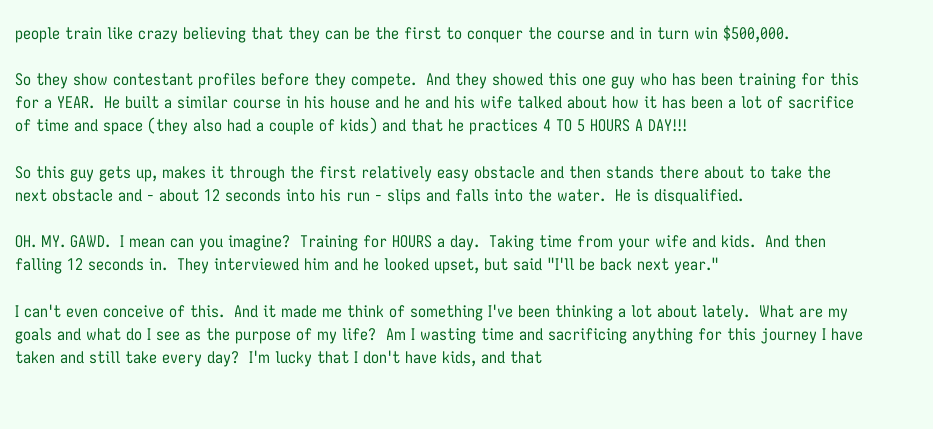people train like crazy believing that they can be the first to conquer the course and in turn win $500,000.

So they show contestant profiles before they compete.  And they showed this one guy who has been training for this for a YEAR.  He built a similar course in his house and he and his wife talked about how it has been a lot of sacrifice of time and space (they also had a couple of kids) and that he practices 4 TO 5 HOURS A DAY!!!

So this guy gets up, makes it through the first relatively easy obstacle and then stands there about to take the next obstacle and - about 12 seconds into his run - slips and falls into the water.  He is disqualified.

OH. MY. GAWD.  I mean can you imagine?  Training for HOURS a day.  Taking time from your wife and kids.  And then falling 12 seconds in.  They interviewed him and he looked upset, but said "I'll be back next year."

I can't even conceive of this.  And it made me think of something I've been thinking a lot about lately.  What are my goals and what do I see as the purpose of my life?  Am I wasting time and sacrificing anything for this journey I have taken and still take every day?  I'm lucky that I don't have kids, and that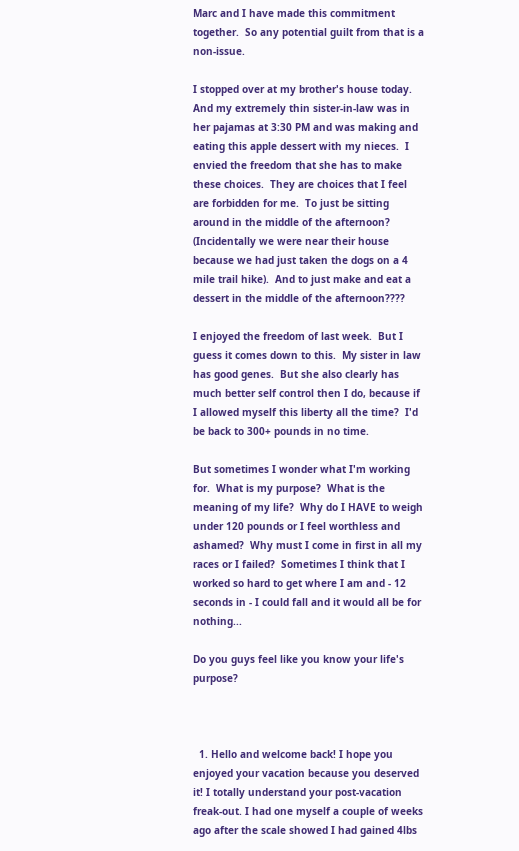Marc and I have made this commitment together.  So any potential guilt from that is a non-issue.

I stopped over at my brother's house today.  And my extremely thin sister-in-law was in her pajamas at 3:30 PM and was making and eating this apple dessert with my nieces.  I envied the freedom that she has to make these choices.  They are choices that I feel are forbidden for me.  To just be sitting around in the middle of the afternoon?  (Incidentally we were near their house because we had just taken the dogs on a 4 mile trail hike).  And to just make and eat a dessert in the middle of the afternoon????

I enjoyed the freedom of last week.  But I guess it comes down to this.  My sister in law has good genes.  But she also clearly has much better self control then I do, because if I allowed myself this liberty all the time?  I'd be back to 300+ pounds in no time.

But sometimes I wonder what I'm working for.  What is my purpose?  What is the meaning of my life?  Why do I HAVE to weigh under 120 pounds or I feel worthless and ashamed?  Why must I come in first in all my races or I failed?  Sometimes I think that I worked so hard to get where I am and - 12 seconds in - I could fall and it would all be for nothing...

Do you guys feel like you know your life's purpose?



  1. Hello and welcome back! I hope you enjoyed your vacation because you deserved it! I totally understand your post-vacation freak-out. I had one myself a couple of weeks ago after the scale showed I had gained 4lbs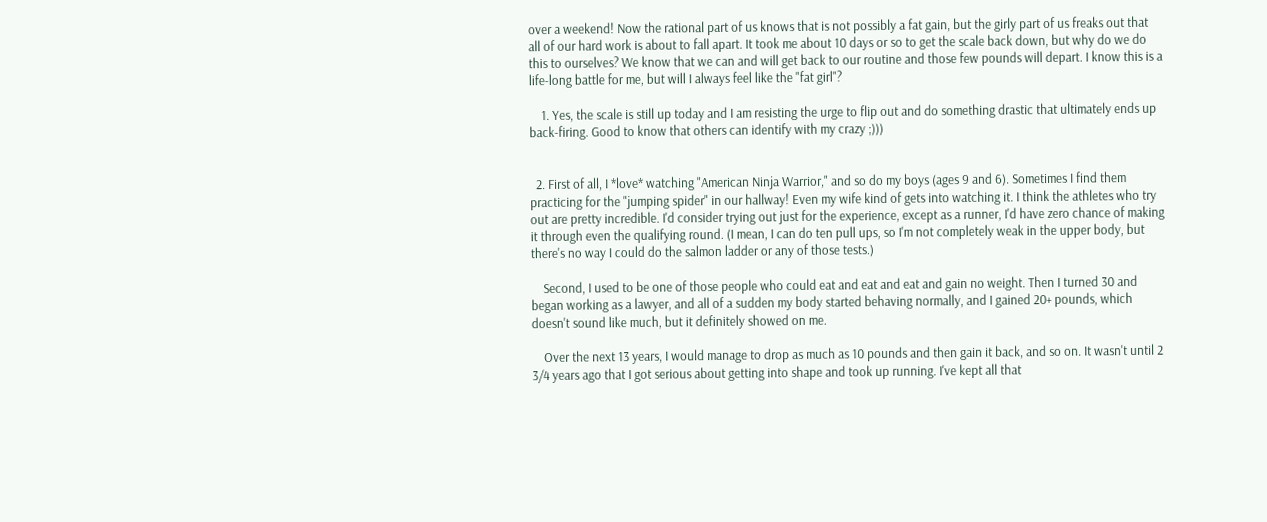over a weekend! Now the rational part of us knows that is not possibly a fat gain, but the girly part of us freaks out that all of our hard work is about to fall apart. It took me about 10 days or so to get the scale back down, but why do we do this to ourselves? We know that we can and will get back to our routine and those few pounds will depart. I know this is a life-long battle for me, but will I always feel like the "fat girl"?

    1. Yes, the scale is still up today and I am resisting the urge to flip out and do something drastic that ultimately ends up back-firing. Good to know that others can identify with my crazy ;)))


  2. First of all, I *love* watching "American Ninja Warrior," and so do my boys (ages 9 and 6). Sometimes I find them practicing for the "jumping spider" in our hallway! Even my wife kind of gets into watching it. I think the athletes who try out are pretty incredible. I'd consider trying out just for the experience, except as a runner, I'd have zero chance of making it through even the qualifying round. (I mean, I can do ten pull ups, so I'm not completely weak in the upper body, but there's no way I could do the salmon ladder or any of those tests.)

    Second, I used to be one of those people who could eat and eat and eat and gain no weight. Then I turned 30 and began working as a lawyer, and all of a sudden my body started behaving normally, and I gained 20+ pounds, which doesn't sound like much, but it definitely showed on me.

    Over the next 13 years, I would manage to drop as much as 10 pounds and then gain it back, and so on. It wasn't until 2 3/4 years ago that I got serious about getting into shape and took up running. I've kept all that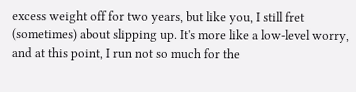excess weight off for two years, but like you, I still fret (sometimes) about slipping up. It's more like a low-level worry, and at this point, I run not so much for the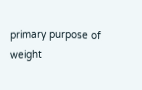primary purpose of weight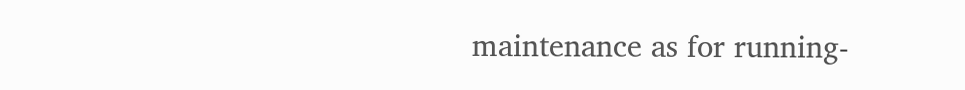maintenance as for running-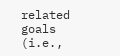related goals (i.e.,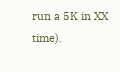run a 5K in XX time).